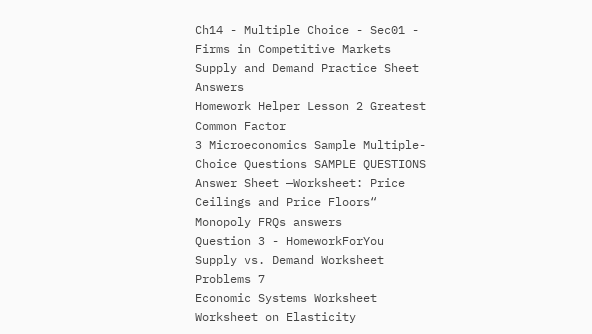Ch14 - Multiple Choice - Sec01 - Firms in Competitive Markets
Supply and Demand Practice Sheet Answers
Homework Helper Lesson 2 Greatest Common Factor
3 Microeconomics Sample Multiple-Choice Questions SAMPLE QUESTIONS
Answer Sheet —Worksheet: Price Ceilings and Price Floors“
Monopoly FRQs answers
Question 3 - HomeworkForYou
Supply vs. Demand Worksheet
Problems 7
Economic Systems Worksheet
Worksheet on Elasticity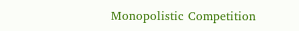Monopolistic Competition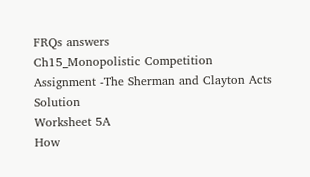FRQs answers
Ch15_Monopolistic Competition
Assignment -The Sherman and Clayton Acts Solution
Worksheet 5A
How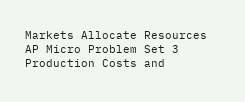Markets Allocate Resources
AP Micro Problem Set 3 Production Costs and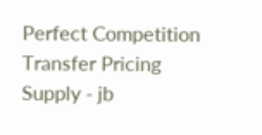Perfect Competition
Transfer Pricing
Supply - jb